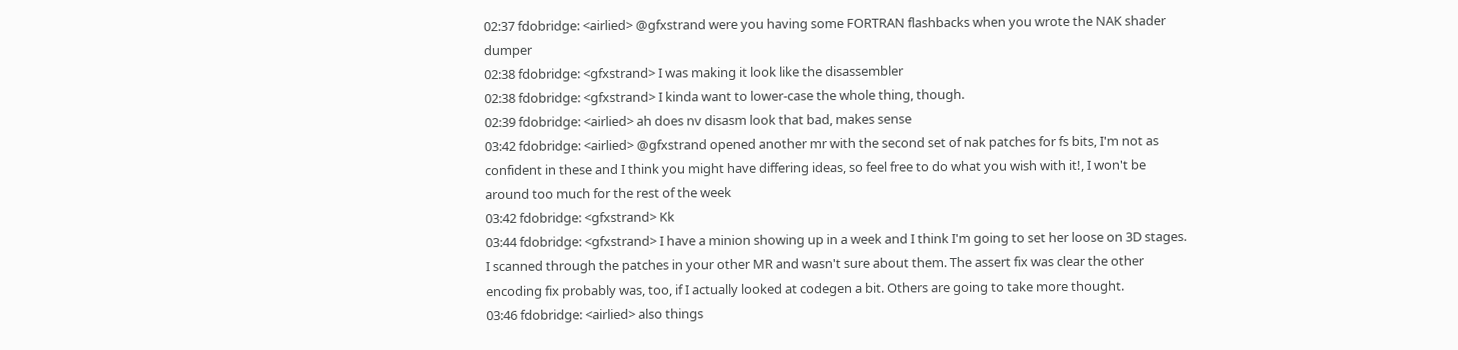02:37 fdobridge: <airlied> @gfxstrand were you having some FORTRAN flashbacks when you wrote the NAK shader dumper
02:38 fdobridge: <gfxstrand> I was making it look like the disassembler
02:38 fdobridge: <gfxstrand> I kinda want to lower-case the whole thing, though.
02:39 fdobridge: <airlied> ah does nv disasm look that bad, makes sense
03:42 fdobridge: <airlied> @gfxstrand opened another mr with the second set of nak patches for fs bits, I'm not as confident in these and I think you might have differing ideas, so feel free to do what you wish with it!, I won't be around too much for the rest of the week
03:42 fdobridge: <gfxstrand> Kk
03:44 fdobridge: <gfxstrand> I have a minion showing up in a week and I think I'm going to set her loose on 3D stages. I scanned through the patches in your other MR and wasn't sure about them. The assert fix was clear the other encoding fix probably was, too, if I actually looked at codegen a bit. Others are going to take more thought.
03:46 fdobridge: <airlied> also things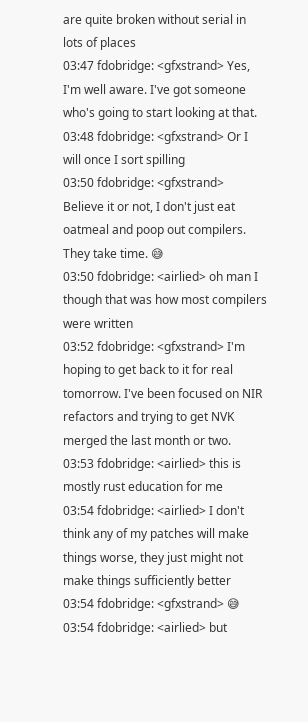are quite broken without serial in lots of places
03:47 fdobridge: <gfxstrand> Yes, I'm well aware. I've got someone who's going to start looking at that.
03:48 fdobridge: <gfxstrand> Or I will once I sort spilling
03:50 fdobridge: <gfxstrand> Believe it or not, I don't just eat oatmeal and poop out compilers. They take time. 😅
03:50 fdobridge: <airlied> oh man I though that was how most compilers were written
03:52 fdobridge: <gfxstrand> I'm hoping to get back to it for real tomorrow. I've been focused on NIR refactors and trying to get NVK merged the last month or two.
03:53 fdobridge: <airlied> this is mostly rust education for me
03:54 fdobridge: <airlied> I don't think any of my patches will make things worse, they just might not make things sufficiently better
03:54 fdobridge: <gfxstrand> 😅
03:54 fdobridge: <airlied> but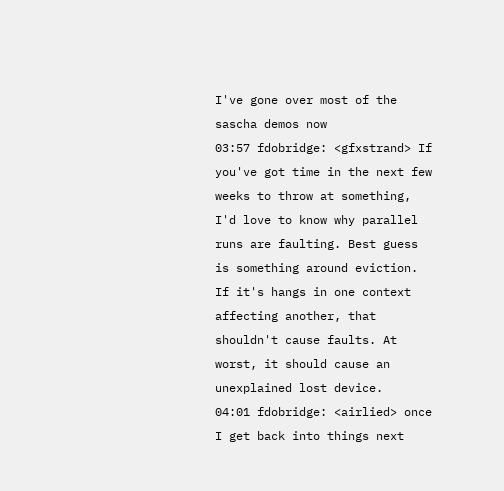I've gone over most of the sascha demos now
03:57 fdobridge: <gfxstrand> If you've got time in the next few weeks to throw at something, I'd love to know why parallel runs are faulting. Best guess is something around eviction. If it's hangs in one context affecting another, that shouldn't cause faults. At worst, it should cause an unexplained lost device.
04:01 fdobridge: <airlied> once I get back into things next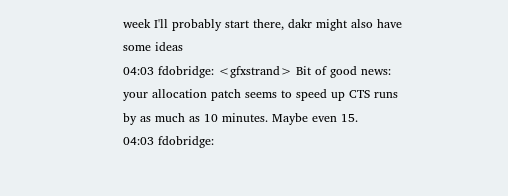week I'll probably start there, dakr might also have some ideas
04:03 fdobridge: <gfxstrand> Bit of good news: your allocation patch seems to speed up CTS runs by as much as 10 minutes. Maybe even 15.
04:03 fdobridge: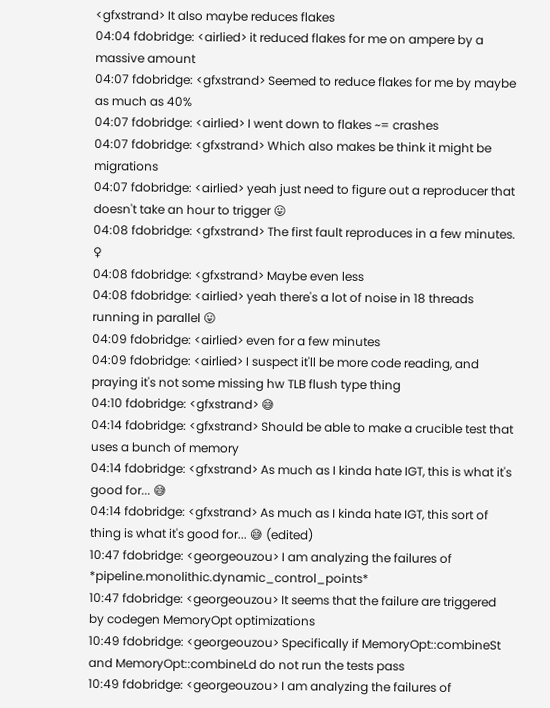<gfxstrand> It also maybe reduces flakes
04:04 fdobridge: <airlied> it reduced flakes for me on ampere by a massive amount
04:07 fdobridge: <gfxstrand> Seemed to reduce flakes for me by maybe as much as 40%
04:07 fdobridge: <airlied> I went down to flakes ~= crashes
04:07 fdobridge: <gfxstrand> Which also makes be think it might be migrations
04:07 fdobridge: <airlied> yeah just need to figure out a reproducer that doesn't take an hour to trigger 😛
04:08 fdobridge: <gfxstrand> The first fault reproduces in a few minutes. ♀
04:08 fdobridge: <gfxstrand> Maybe even less
04:08 fdobridge: <airlied> yeah there's a lot of noise in 18 threads running in parallel 😛
04:09 fdobridge: <airlied> even for a few minutes
04:09 fdobridge: <airlied> I suspect it'll be more code reading, and praying it's not some missing hw TLB flush type thing
04:10 fdobridge: <gfxstrand> 😅
04:14 fdobridge: <gfxstrand> Should be able to make a crucible test that uses a bunch of memory
04:14 fdobridge: <gfxstrand> As much as I kinda hate IGT, this is what it's good for... 😅
04:14 fdobridge: <gfxstrand> As much as I kinda hate IGT, this sort of thing is what it's good for... 😅 (edited)
10:47 fdobridge: <georgeouzou> I am analyzing the failures of *pipeline.monolithic.dynamic_control_points*
10:47 fdobridge: <georgeouzou> It seems that the failure are triggered by codegen MemoryOpt optimizations
10:49 fdobridge: <georgeouzou> Specifically if MemoryOpt::combineSt and MemoryOpt::combineLd do not run the tests pass
10:49 fdobridge: <georgeouzou> I am analyzing the failures of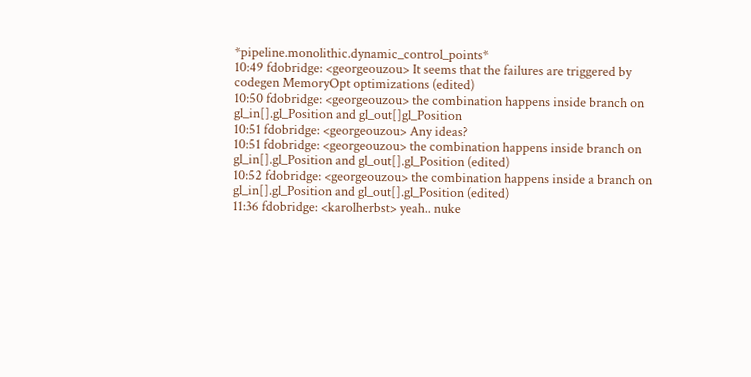*pipeline.monolithic.dynamic_control_points*
10:49 fdobridge: <georgeouzou> It seems that the failures are triggered by codegen MemoryOpt optimizations (edited)
10:50 fdobridge: <georgeouzou> the combination happens inside branch on gl_in[].gl_Position and gl_out[]gl_Position
10:51 fdobridge: <georgeouzou> Any ideas?
10:51 fdobridge: <georgeouzou> the combination happens inside branch on gl_in[].gl_Position and gl_out[].gl_Position (edited)
10:52 fdobridge: <georgeouzou> the combination happens inside a branch on gl_in[].gl_Position and gl_out[].gl_Position (edited)
11:36 fdobridge: <karolherbst> yeah.. nuke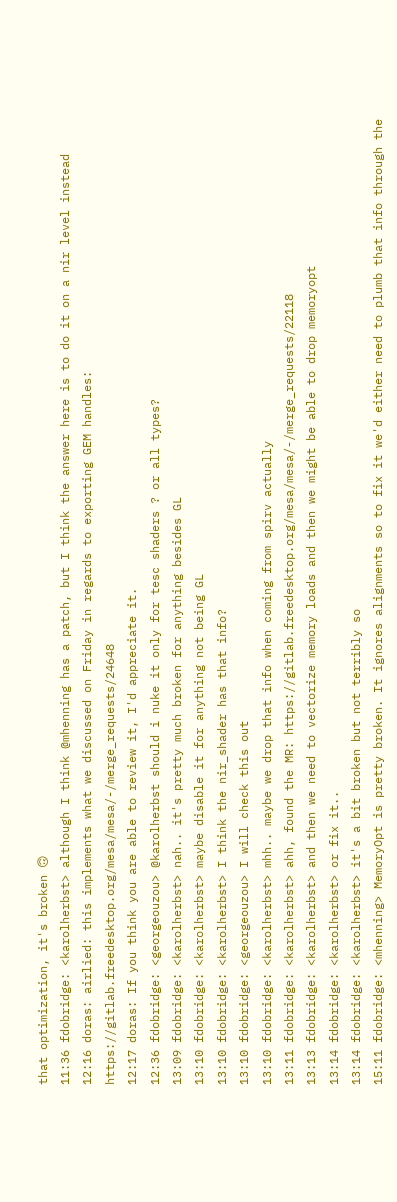that optimization, it's broken 🙃
11:36 fdobridge: <karolherbst> although I think @mhenning has a patch, but I think the answer here is to do it on a nir level instead
12:16 doras: airlied: this implements what we discussed on Friday in regards to exporting GEM handles: https://gitlab.freedesktop.org/mesa/mesa/-/merge_requests/24648
12:17 doras: If you think you are able to review it, I'd appreciate it.
12:36 fdobridge: <georgeouzou> @karolherbst should i nuke it only for tesc shaders ? or all types?
13:09 fdobridge: <karolherbst> nah.. it's pretty much broken for anything besides GL
13:10 fdobridge: <karolherbst> maybe disable it for anything not being GL
13:10 fdobridge: <karolherbst> I think the nir_shader has that info?
13:10 fdobridge: <georgeouzou> I will check this out
13:10 fdobridge: <karolherbst> mhh.. maybe we drop that info when coming from spirv actually
13:11 fdobridge: <karolherbst> ahh, found the MR: https://gitlab.freedesktop.org/mesa/mesa/-/merge_requests/22118
13:13 fdobridge: <karolherbst> and then we need to vectorize memory loads and then we might be able to drop memoryopt
13:14 fdobridge: <karolherbst> or fix it..
13:14 fdobridge: <karolherbst> it's a bit broken but not terribly so
15:11 fdobridge: <mhenning> MemoryOpt is pretty broken. It ignores alignments so to fix it we'd either need to plumb that info through the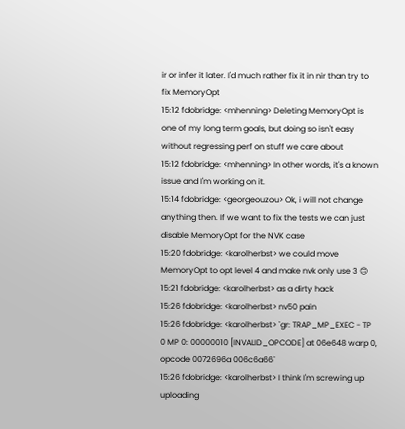ir or infer it later. I'd much rather fix it in nir than try to fix MemoryOpt
15:12 fdobridge: <mhenning> Deleting MemoryOpt is one of my long term goals, but doing so isn't easy without regressing perf on stuff we care about
15:12 fdobridge: <mhenning> In other words, it's a known issue and I'm working on it.
15:14 fdobridge: <georgeouzou> Ok, i will not change anything then. If we want to fix the tests we can just disable MemoryOpt for the NVK case
15:20 fdobridge: <karolherbst> we could move MemoryOpt to opt level 4 and make nvk only use 3 🙃
15:21 fdobridge: <karolherbst> as a dirty hack
15:26 fdobridge: <karolherbst> nv50 pain
15:26 fdobridge: <karolherbst> `gr: TRAP_MP_EXEC - TP 0 MP 0: 00000010 [INVALID_OPCODE] at 06e648 warp 0, opcode 0072696a 006c6a66`
15:26 fdobridge: <karolherbst> I think I'm screwing up uploading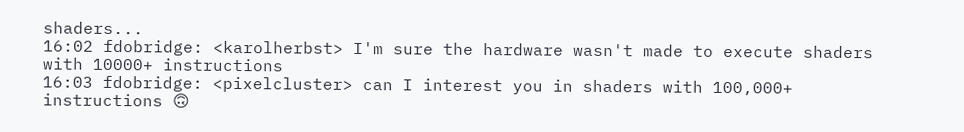shaders...
16:02 fdobridge: <karolherbst> I'm sure the hardware wasn't made to execute shaders with 10000+ instructions
16:03 fdobridge: <pixelcluster> can I interest you in shaders with 100,000+ instructions 🙃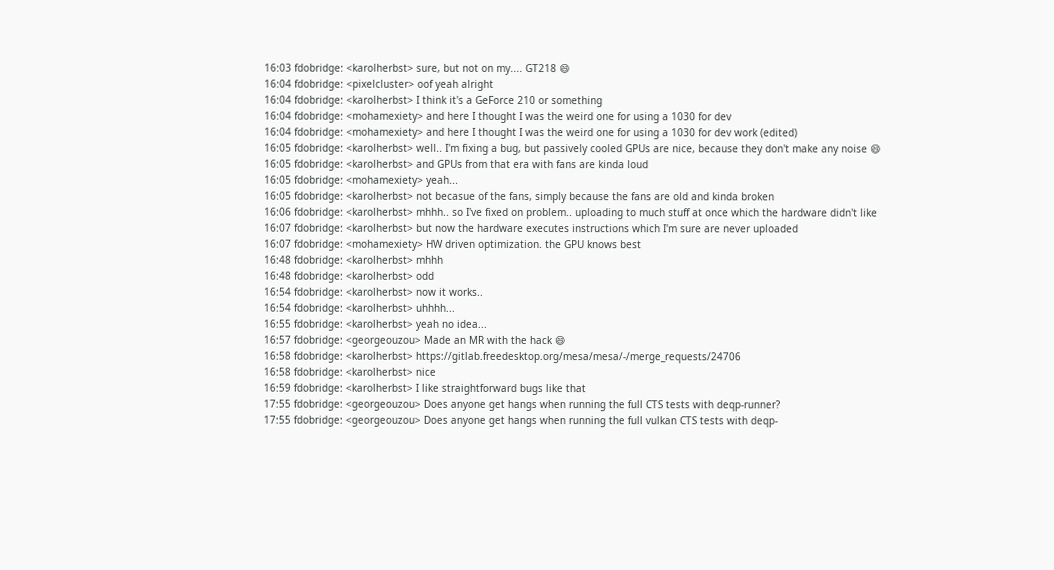16:03 fdobridge: <karolherbst> sure, but not on my.... GT218 😄
16:04 fdobridge: <pixelcluster> oof yeah alright
16:04 fdobridge: <karolherbst> I think it's a GeForce 210 or something
16:04 fdobridge: <mohamexiety> and here I thought I was the weird one for using a 1030 for dev
16:04 fdobridge: <mohamexiety> and here I thought I was the weird one for using a 1030 for dev work (edited)
16:05 fdobridge: <karolherbst> well.. I'm fixing a bug, but passively cooled GPUs are nice, because they don't make any noise 😄
16:05 fdobridge: <karolherbst> and GPUs from that era with fans are kinda loud
16:05 fdobridge: <mohamexiety> yeah...
16:05 fdobridge: <karolherbst> not becasue of the fans, simply because the fans are old and kinda broken
16:06 fdobridge: <karolherbst> mhhh.. so I've fixed on problem.. uploading to much stuff at once which the hardware didn't like
16:07 fdobridge: <karolherbst> but now the hardware executes instructions which I'm sure are never uploaded
16:07 fdobridge: <mohamexiety> HW driven optimization. the GPU knows best
16:48 fdobridge: <karolherbst> mhhh
16:48 fdobridge: <karolherbst> odd
16:54 fdobridge: <karolherbst> now it works..
16:54 fdobridge: <karolherbst> uhhhh...
16:55 fdobridge: <karolherbst> yeah no idea...
16:57 fdobridge: <georgeouzou> Made an MR with the hack 😄
16:58 fdobridge: <karolherbst> https://gitlab.freedesktop.org/mesa/mesa/-/merge_requests/24706
16:58 fdobridge: <karolherbst> nice
16:59 fdobridge: <karolherbst> I like straightforward bugs like that
17:55 fdobridge: <georgeouzou> Does anyone get hangs when running the full CTS tests with deqp-runner?
17:55 fdobridge: <georgeouzou> Does anyone get hangs when running the full vulkan CTS tests with deqp-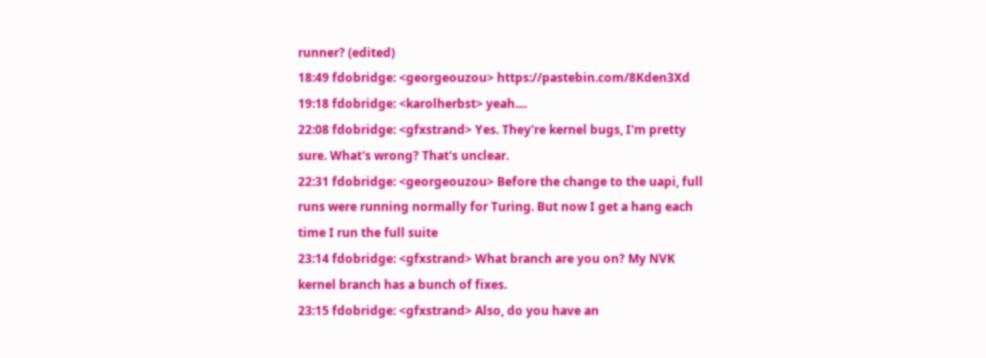runner? (edited)
18:49 fdobridge: <georgeouzou> https://pastebin.com/8Kden3Xd
19:18 fdobridge: <karolherbst> yeah....
22:08 fdobridge: <gfxstrand> Yes. They're kernel bugs, I'm pretty sure. What's wrong? That's unclear.
22:31 fdobridge: <georgeouzou> Before the change to the uapi, full runs were running normally for Turing. But now I get a hang each time I run the full suite
23:14 fdobridge: <gfxstrand> What branch are you on? My NVK kernel branch has a bunch of fixes.
23:15 fdobridge: <gfxstrand> Also, do you have an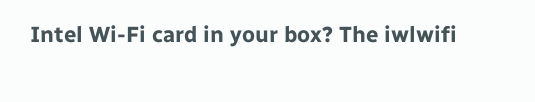Intel Wi-Fi card in your box? The iwlwifi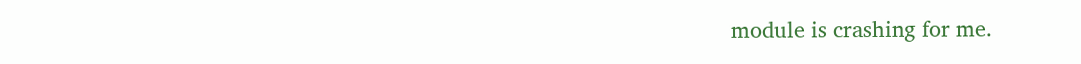module is crashing for me.